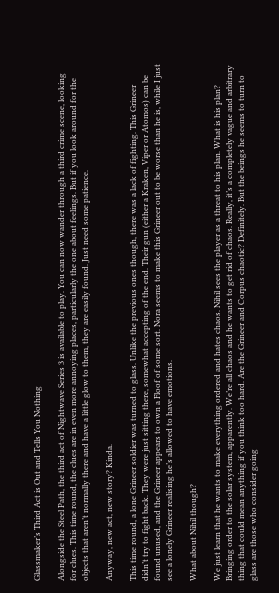Glassmaker’s Third Act is Out and Tells You Nothing

Alongside the Steel Path, the third act of Nightwave Series 3 is available to play. You can now wander through a third crime scene, looking for clues. This time round, the clues are in even more annoying places, particularly the one about feelings. But if you look around for the objects that aren’t normally there and have a little glow to them, they are easily found. Just need some patience.

Anyway, new act, new story? Kinda.

This time round, a lone Grineer soldier was turned to glass. Unlike the previous ones though, there was a lack of fighting. This Grineer didn’t try to fight back. They were just sitting there, somewhat accepting of the end. Their gun (either a Kraken, Viper or Atomos) can be found unused, and the Grineer appears to own a Floof of some sort. Nora seems to make this Grineer out to be worse than he is, while I just see a lonely Grineer realising he’s allowed to have emotions.

What about Nihil though?

We just learn that he wants to make everything ordered and hates chaos. Nihil sees the player as a threat to his plan. What is his plan? Bringing order to the solar system, apparently. We’re all chaos and he wants to get rid of chaos. Really, it’s a completely vague and arbitrary thing that could mean anything if you think too hard. Are the Grineer and Corpus chaotic? Definitely. But the beings he seems to turn to glass are those who consider going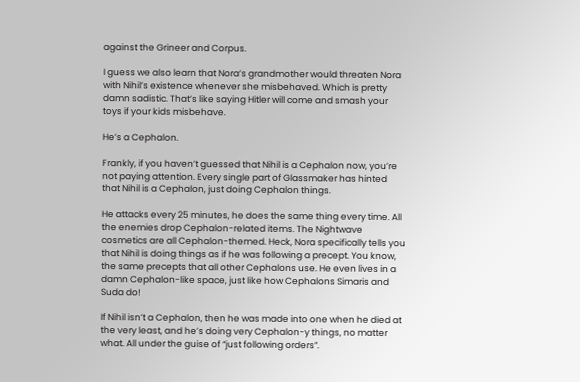against the Grineer and Corpus.

I guess we also learn that Nora’s grandmother would threaten Nora with Nihil’s existence whenever she misbehaved. Which is pretty damn sadistic. That’s like saying Hitler will come and smash your toys if your kids misbehave.

He’s a Cephalon.

Frankly, if you haven’t guessed that Nihil is a Cephalon now, you’re not paying attention. Every single part of Glassmaker has hinted that Nihil is a Cephalon, just doing Cephalon things.

He attacks every 25 minutes, he does the same thing every time. All the enemies drop Cephalon-related items. The Nightwave cosmetics are all Cephalon-themed. Heck, Nora specifically tells you that Nihil is doing things as if he was following a precept. You know, the same precepts that all other Cephalons use. He even lives in a damn Cephalon-like space, just like how Cephalons Simaris and Suda do!

If Nihil isn’t a Cephalon, then he was made into one when he died at the very least, and he’s doing very Cephalon-y things, no matter what. All under the guise of “just following orders”.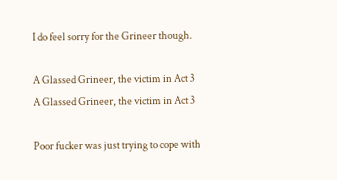I do feel sorry for the Grineer though.

A Glassed Grineer, the victim in Act 3
A Glassed Grineer, the victim in Act 3

Poor fucker was just trying to cope with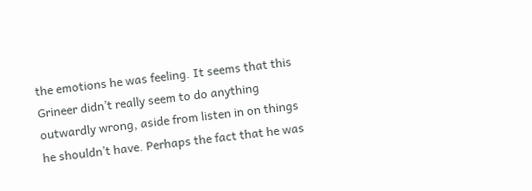the emotions he was feeling. It seems that this Grineer didn’t really seem to do anything outwardly wrong, aside from listen in on things he shouldn’t have. Perhaps the fact that he was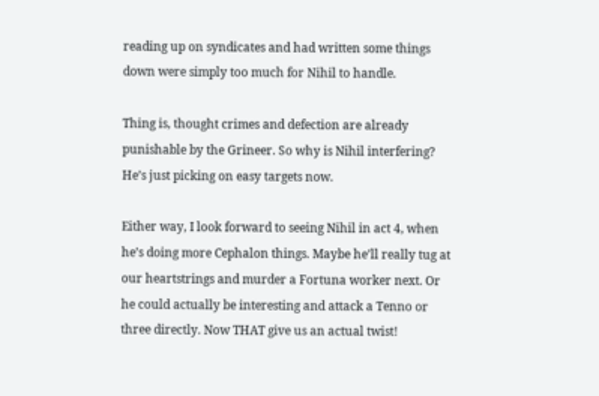reading up on syndicates and had written some things down were simply too much for Nihil to handle.

Thing is, thought crimes and defection are already punishable by the Grineer. So why is Nihil interfering? He’s just picking on easy targets now.

Either way, I look forward to seeing Nihil in act 4, when he’s doing more Cephalon things. Maybe he’ll really tug at our heartstrings and murder a Fortuna worker next. Or he could actually be interesting and attack a Tenno or three directly. Now THAT give us an actual twist!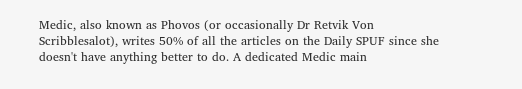Medic, also known as Phovos (or occasionally Dr Retvik Von Scribblesalot), writes 50% of all the articles on the Daily SPUF since she doesn't have anything better to do. A dedicated Medic main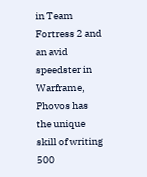in Team Fortress 2 and an avid speedster in Warframe, Phovos has the unique skill of writing 500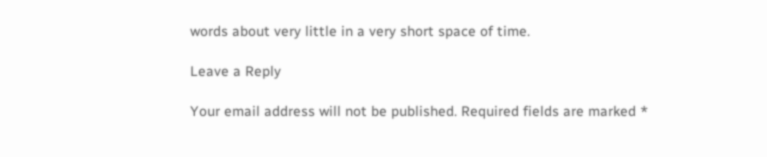words about very little in a very short space of time.

Leave a Reply

Your email address will not be published. Required fields are marked *